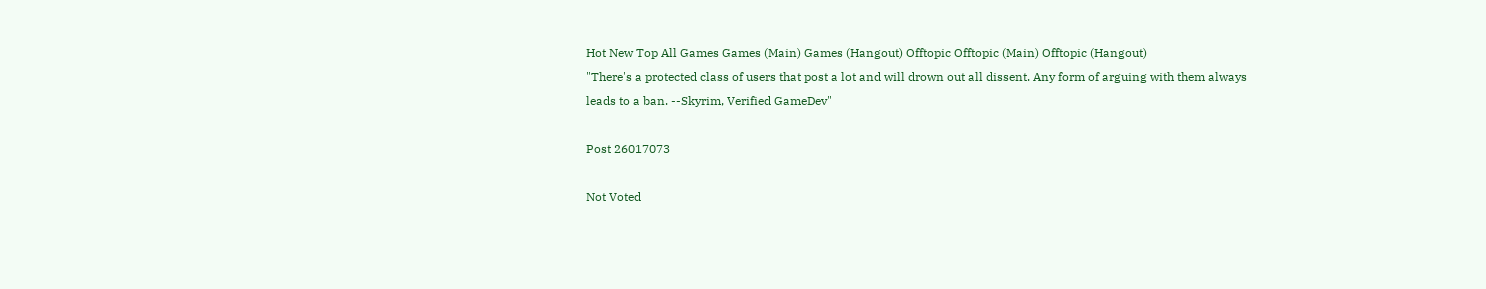Hot New Top All Games Games (Main) Games (Hangout) Offtopic Offtopic (Main) Offtopic (Hangout)
"There's a protected class of users that post a lot and will drown out all dissent. Any form of arguing with them always leads to a ban. --Skyrim, Verified GameDev"

Post 26017073

Not Voted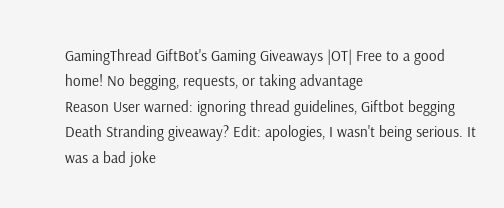GamingThread GiftBot's Gaming Giveaways |OT| Free to a good home! No begging, requests, or taking advantage
Reason User warned: ignoring thread guidelines, Giftbot begging
Death Stranding giveaway? Edit: apologies, I wasn't being serious. It was a bad joke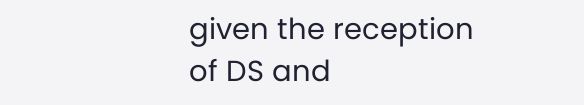given the reception of DS and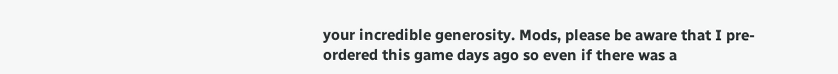your incredible generosity. Mods, please be aware that I pre-ordered this game days ago so even if there was a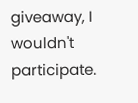giveaway, I wouldn't participate.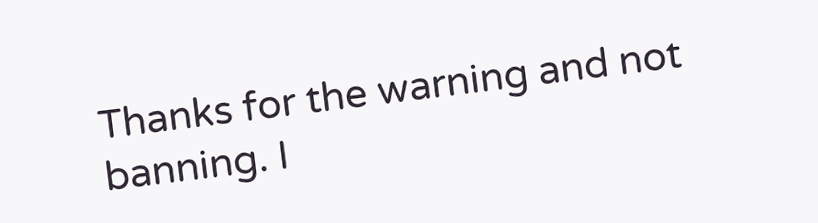Thanks for the warning and not banning. I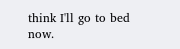think I'll go to bed now.